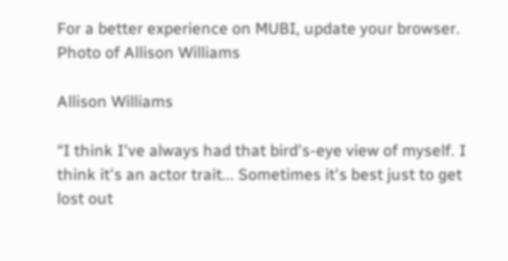For a better experience on MUBI, update your browser.
Photo of Allison Williams

Allison Williams

“I think I've always had that bird's-eye view of myself. I think it's an actor trait... Sometimes it's best just to get lost out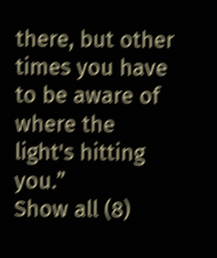there, but other times you have to be aware of where the light's hitting you.”
Show all (8)